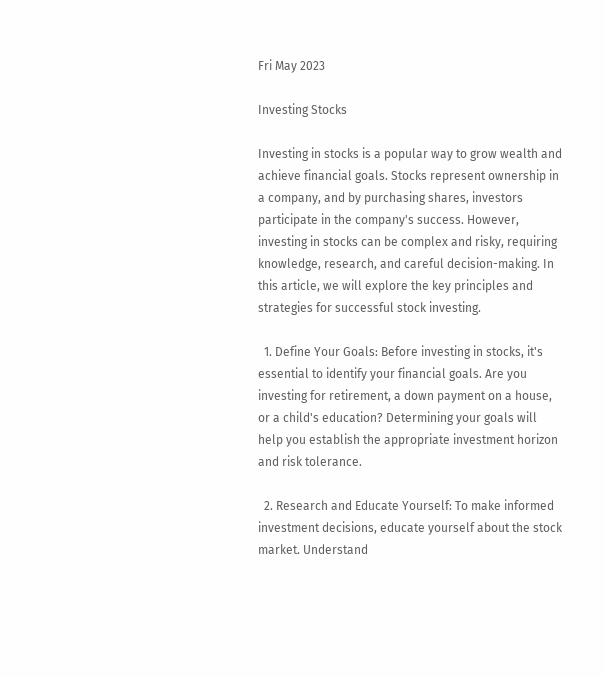Fri May 2023

Investing Stocks

Investing in stocks is a popular way to grow wealth and achieve financial goals. Stocks represent ownership in a company, and by purchasing shares, investors participate in the company's success. However, investing in stocks can be complex and risky, requiring knowledge, research, and careful decision-making. In this article, we will explore the key principles and strategies for successful stock investing.

  1. Define Your Goals: Before investing in stocks, it's essential to identify your financial goals. Are you investing for retirement, a down payment on a house, or a child's education? Determining your goals will help you establish the appropriate investment horizon and risk tolerance.

  2. Research and Educate Yourself: To make informed investment decisions, educate yourself about the stock market. Understand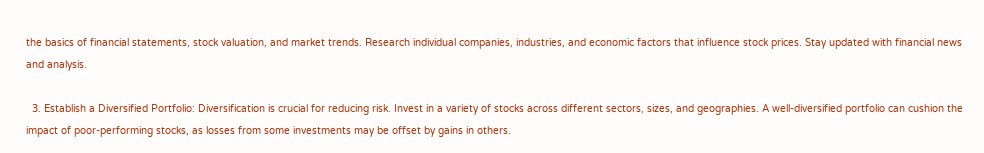the basics of financial statements, stock valuation, and market trends. Research individual companies, industries, and economic factors that influence stock prices. Stay updated with financial news and analysis.

  3. Establish a Diversified Portfolio: Diversification is crucial for reducing risk. Invest in a variety of stocks across different sectors, sizes, and geographies. A well-diversified portfolio can cushion the impact of poor-performing stocks, as losses from some investments may be offset by gains in others.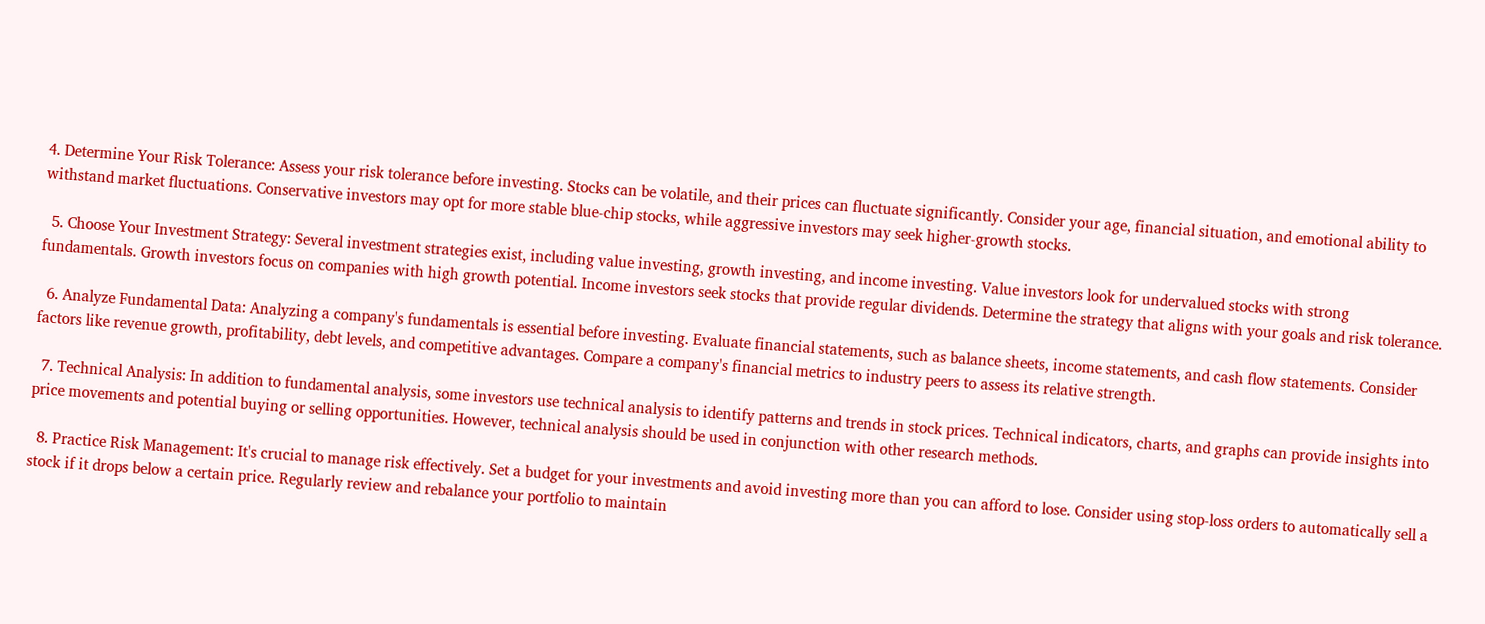4. Determine Your Risk Tolerance: Assess your risk tolerance before investing. Stocks can be volatile, and their prices can fluctuate significantly. Consider your age, financial situation, and emotional ability to withstand market fluctuations. Conservative investors may opt for more stable blue-chip stocks, while aggressive investors may seek higher-growth stocks.

  5. Choose Your Investment Strategy: Several investment strategies exist, including value investing, growth investing, and income investing. Value investors look for undervalued stocks with strong fundamentals. Growth investors focus on companies with high growth potential. Income investors seek stocks that provide regular dividends. Determine the strategy that aligns with your goals and risk tolerance.

  6. Analyze Fundamental Data: Analyzing a company's fundamentals is essential before investing. Evaluate financial statements, such as balance sheets, income statements, and cash flow statements. Consider factors like revenue growth, profitability, debt levels, and competitive advantages. Compare a company's financial metrics to industry peers to assess its relative strength.

  7. Technical Analysis: In addition to fundamental analysis, some investors use technical analysis to identify patterns and trends in stock prices. Technical indicators, charts, and graphs can provide insights into price movements and potential buying or selling opportunities. However, technical analysis should be used in conjunction with other research methods.

  8. Practice Risk Management: It's crucial to manage risk effectively. Set a budget for your investments and avoid investing more than you can afford to lose. Consider using stop-loss orders to automatically sell a stock if it drops below a certain price. Regularly review and rebalance your portfolio to maintain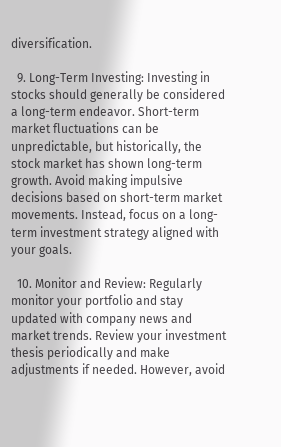diversification.

  9. Long-Term Investing: Investing in stocks should generally be considered a long-term endeavor. Short-term market fluctuations can be unpredictable, but historically, the stock market has shown long-term growth. Avoid making impulsive decisions based on short-term market movements. Instead, focus on a long-term investment strategy aligned with your goals.

  10. Monitor and Review: Regularly monitor your portfolio and stay updated with company news and market trends. Review your investment thesis periodically and make adjustments if needed. However, avoid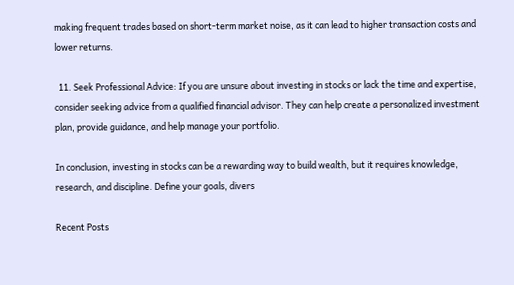making frequent trades based on short-term market noise, as it can lead to higher transaction costs and lower returns.

  11. Seek Professional Advice: If you are unsure about investing in stocks or lack the time and expertise, consider seeking advice from a qualified financial advisor. They can help create a personalized investment plan, provide guidance, and help manage your portfolio.

In conclusion, investing in stocks can be a rewarding way to build wealth, but it requires knowledge, research, and discipline. Define your goals, divers

Recent Posts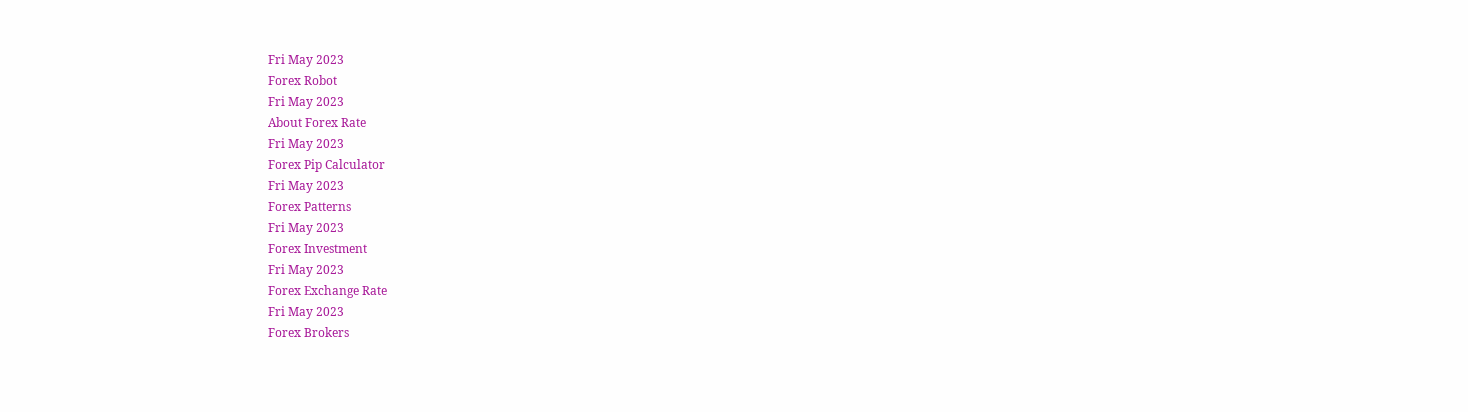Fri May 2023
Forex Robot
Fri May 2023
About Forex Rate
Fri May 2023
Forex Pip Calculator
Fri May 2023
Forex Patterns
Fri May 2023
Forex Investment
Fri May 2023
Forex Exchange Rate
Fri May 2023
Forex Brokers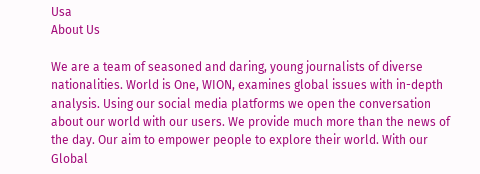Usa
About Us

We are a team of seasoned and daring, young journalists of diverse nationalities. World is One, WION, examines global issues with in-depth analysis. Using our social media platforms we open the conversation about our world with our users. We provide much more than the news of the day. Our aim to empower people to explore their world. With our Global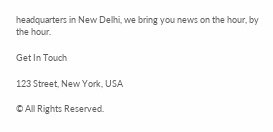headquarters in New Delhi, we bring you news on the hour, by the hour.

Get In Touch

123 Street, New York, USA

© All Rights Reserved.